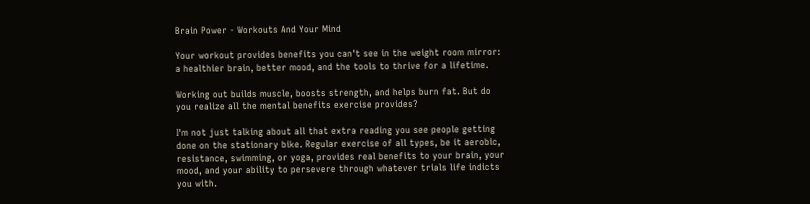Brain Power - Workouts And Your Mind

Your workout provides benefits you can't see in the weight room mirror: a healthier brain, better mood, and the tools to thrive for a lifetime.

Working out builds muscle, boosts strength, and helps burn fat. But do you realize all the mental benefits exercise provides?

I'm not just talking about all that extra reading you see people getting done on the stationary bike. Regular exercise of all types, be it aerobic, resistance, swimming, or yoga, provides real benefits to your brain, your mood, and your ability to persevere through whatever trials life indicts you with.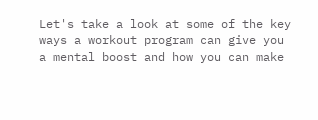Let's take a look at some of the key ways a workout program can give you a mental boost and how you can make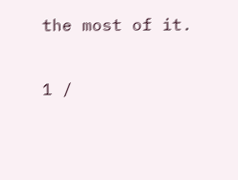the most of it.

1 /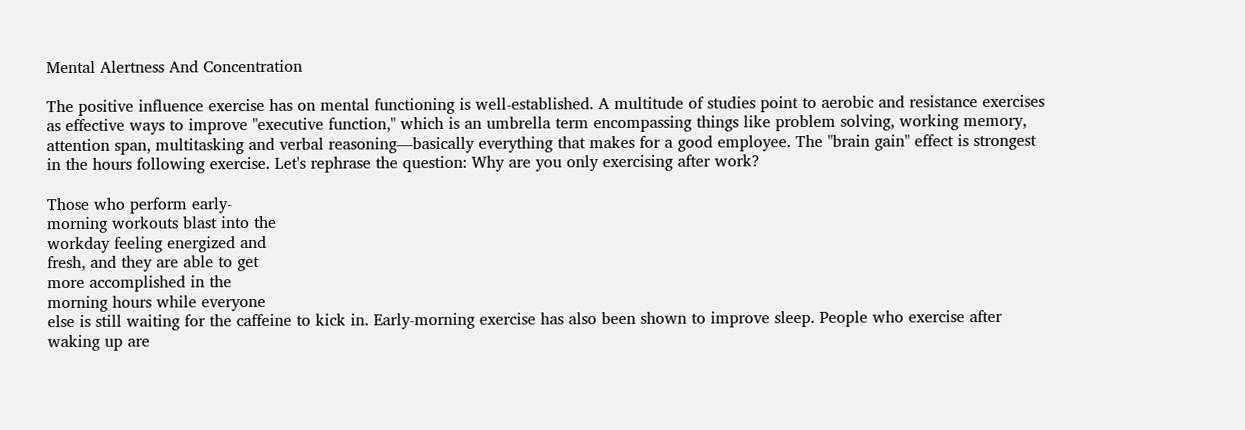Mental Alertness And Concentration

The positive influence exercise has on mental functioning is well-established. A multitude of studies point to aerobic and resistance exercises as effective ways to improve "executive function," which is an umbrella term encompassing things like problem solving, working memory, attention span, multitasking and verbal reasoning—basically everything that makes for a good employee. The "brain gain" effect is strongest in the hours following exercise. Let's rephrase the question: Why are you only exercising after work?

Those who perform early-
morning workouts blast into the
workday feeling energized and
fresh, and they are able to get
more accomplished in the
morning hours while everyone
else is still waiting for the caffeine to kick in. Early-morning exercise has also been shown to improve sleep. People who exercise after waking up are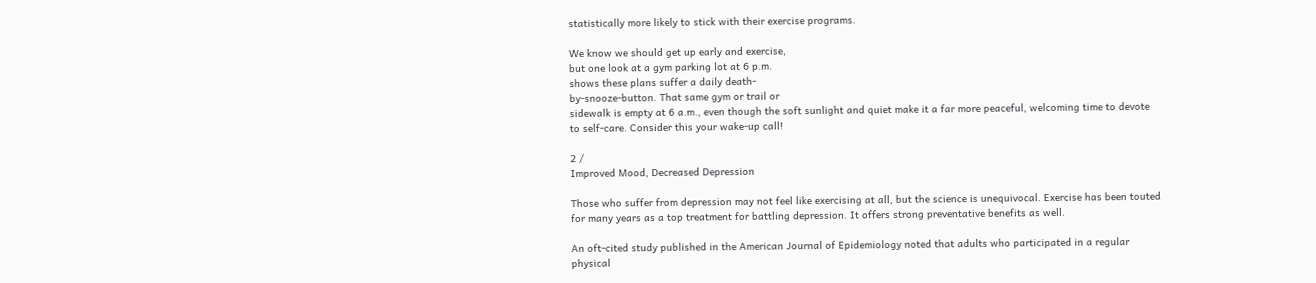statistically more likely to stick with their exercise programs.

We know we should get up early and exercise,
but one look at a gym parking lot at 6 p.m.
shows these plans suffer a daily death-
by-snooze-button. That same gym or trail or
sidewalk is empty at 6 a.m., even though the soft sunlight and quiet make it a far more peaceful, welcoming time to devote to self-care. Consider this your wake-up call!

2 /
Improved Mood, Decreased Depression

Those who suffer from depression may not feel like exercising at all, but the science is unequivocal. Exercise has been touted for many years as a top treatment for battling depression. It offers strong preventative benefits as well.

An oft-cited study published in the American Journal of Epidemiology noted that adults who participated in a regular physical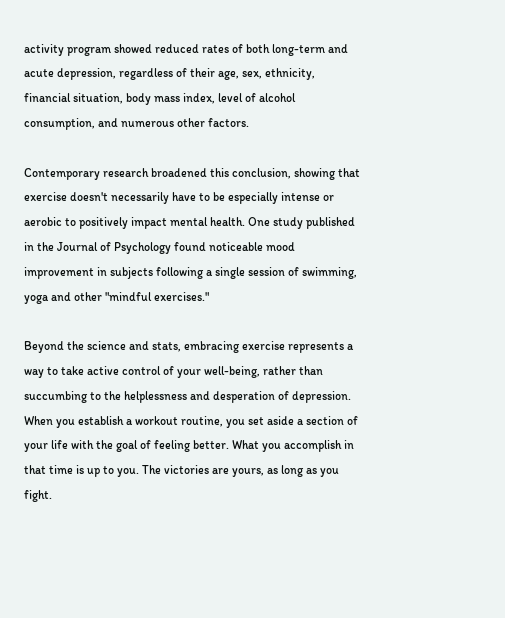activity program showed reduced rates of both long-term and acute depression, regardless of their age, sex, ethnicity, financial situation, body mass index, level of alcohol consumption, and numerous other factors.

Contemporary research broadened this conclusion, showing that exercise doesn't necessarily have to be especially intense or aerobic to positively impact mental health. One study published in the Journal of Psychology found noticeable mood improvement in subjects following a single session of swimming, yoga and other "mindful exercises."

Beyond the science and stats, embracing exercise represents a way to take active control of your well-being, rather than succumbing to the helplessness and desperation of depression. When you establish a workout routine, you set aside a section of your life with the goal of feeling better. What you accomplish in that time is up to you. The victories are yours, as long as you fight.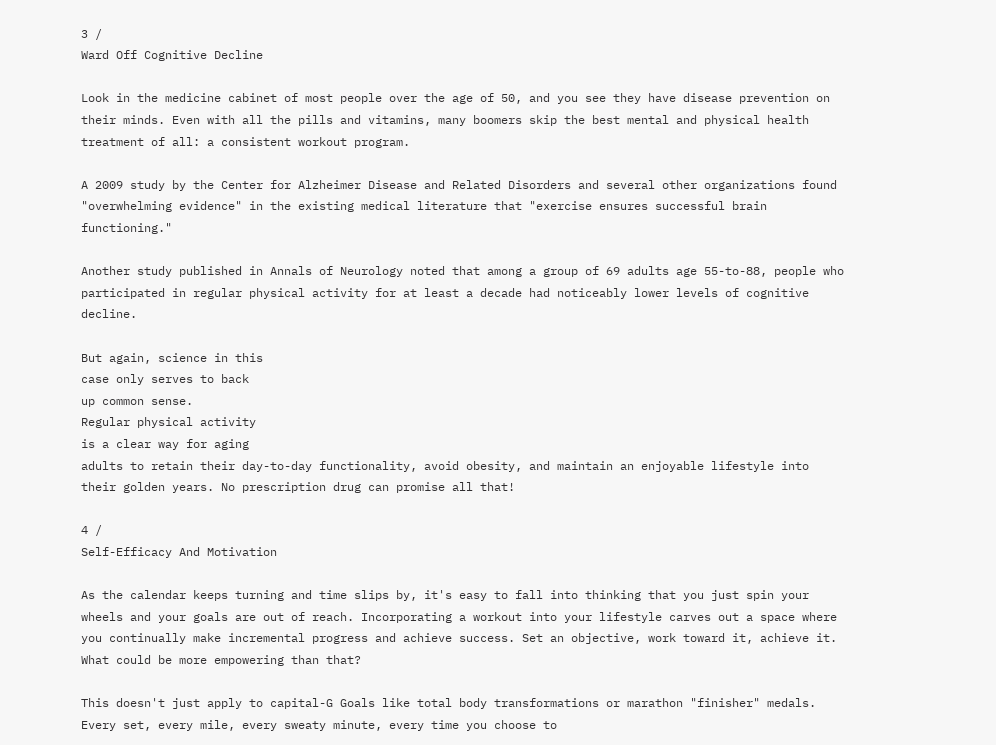3 /
Ward Off Cognitive Decline

Look in the medicine cabinet of most people over the age of 50, and you see they have disease prevention on their minds. Even with all the pills and vitamins, many boomers skip the best mental and physical health treatment of all: a consistent workout program.

A 2009 study by the Center for Alzheimer Disease and Related Disorders and several other organizations found "overwhelming evidence" in the existing medical literature that "exercise ensures successful brain functioning."

Another study published in Annals of Neurology noted that among a group of 69 adults age 55-to-88, people who participated in regular physical activity for at least a decade had noticeably lower levels of cognitive decline.

But again, science in this
case only serves to back
up common sense.
Regular physical activity
is a clear way for aging
adults to retain their day-to-day functionality, avoid obesity, and maintain an enjoyable lifestyle into their golden years. No prescription drug can promise all that!

4 /
Self-Efficacy And Motivation

As the calendar keeps turning and time slips by, it's easy to fall into thinking that you just spin your wheels and your goals are out of reach. Incorporating a workout into your lifestyle carves out a space where you continually make incremental progress and achieve success. Set an objective, work toward it, achieve it. What could be more empowering than that?

This doesn't just apply to capital-G Goals like total body transformations or marathon "finisher" medals. Every set, every mile, every sweaty minute, every time you choose to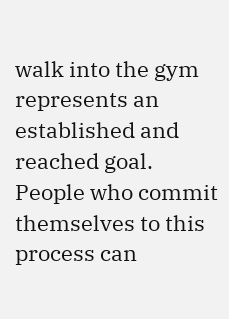walk into the gym represents an established and reached goal. People who commit themselves to this process can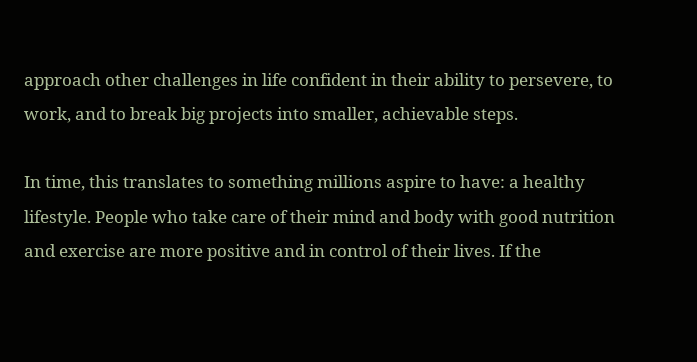approach other challenges in life confident in their ability to persevere, to work, and to break big projects into smaller, achievable steps.

In time, this translates to something millions aspire to have: a healthy lifestyle. People who take care of their mind and body with good nutrition and exercise are more positive and in control of their lives. If the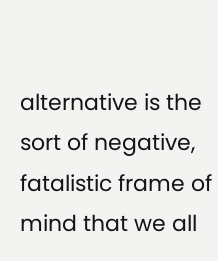alternative is the sort of negative, fatalistic frame of mind that we all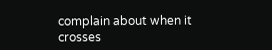complain about when it crosses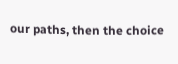our paths, then the choice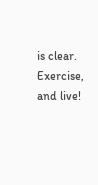is clear. Exercise, and live!